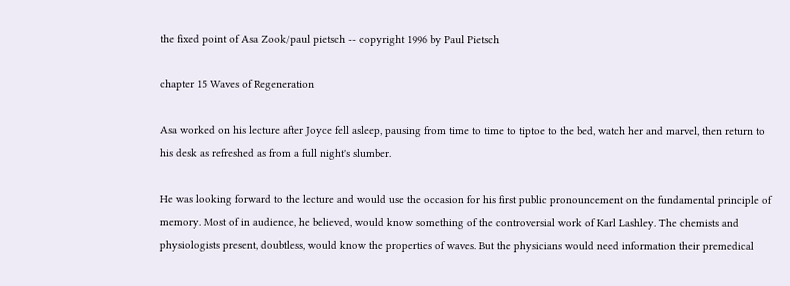the fixed point of Asa Zook/paul pietsch -- copyright 1996 by Paul Pietsch

chapter 15 Waves of Regeneration

Asa worked on his lecture after Joyce fell asleep, pausing from time to time to tiptoe to the bed, watch her and marvel, then return to his desk as refreshed as from a full night's slumber.

He was looking forward to the lecture and would use the occasion for his first public pronouncement on the fundamental principle of memory. Most of in audience, he believed, would know something of the controversial work of Karl Lashley. The chemists and physiologists present, doubtless, would know the properties of waves. But the physicians would need information their premedical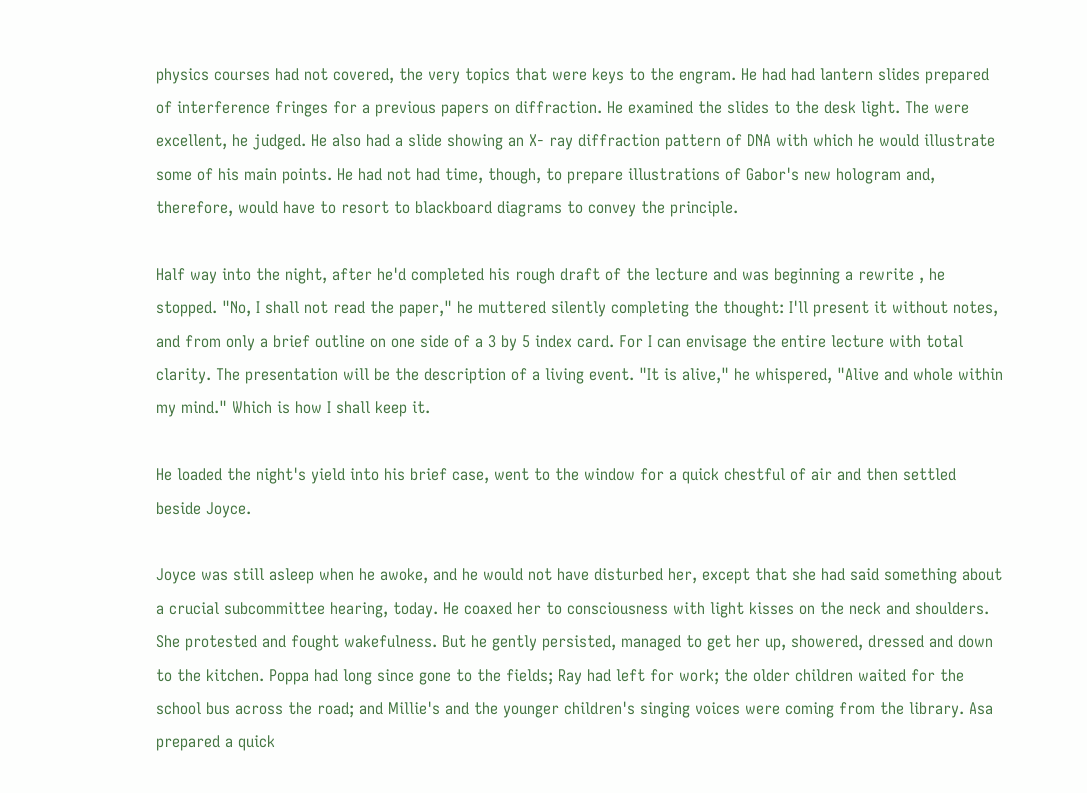physics courses had not covered, the very topics that were keys to the engram. He had had lantern slides prepared of interference fringes for a previous papers on diffraction. He examined the slides to the desk light. The were excellent, he judged. He also had a slide showing an X- ray diffraction pattern of DNA with which he would illustrate some of his main points. He had not had time, though, to prepare illustrations of Gabor's new hologram and, therefore, would have to resort to blackboard diagrams to convey the principle.

Half way into the night, after he'd completed his rough draft of the lecture and was beginning a rewrite , he stopped. "No, I shall not read the paper," he muttered silently completing the thought: I'll present it without notes, and from only a brief outline on one side of a 3 by 5 index card. For I can envisage the entire lecture with total clarity. The presentation will be the description of a living event. "It is alive," he whispered, "Alive and whole within my mind." Which is how I shall keep it.

He loaded the night's yield into his brief case, went to the window for a quick chestful of air and then settled beside Joyce.

Joyce was still asleep when he awoke, and he would not have disturbed her, except that she had said something about a crucial subcommittee hearing, today. He coaxed her to consciousness with light kisses on the neck and shoulders. She protested and fought wakefulness. But he gently persisted, managed to get her up, showered, dressed and down to the kitchen. Poppa had long since gone to the fields; Ray had left for work; the older children waited for the school bus across the road; and Millie's and the younger children's singing voices were coming from the library. Asa prepared a quick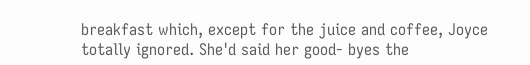breakfast which, except for the juice and coffee, Joyce totally ignored. She'd said her good- byes the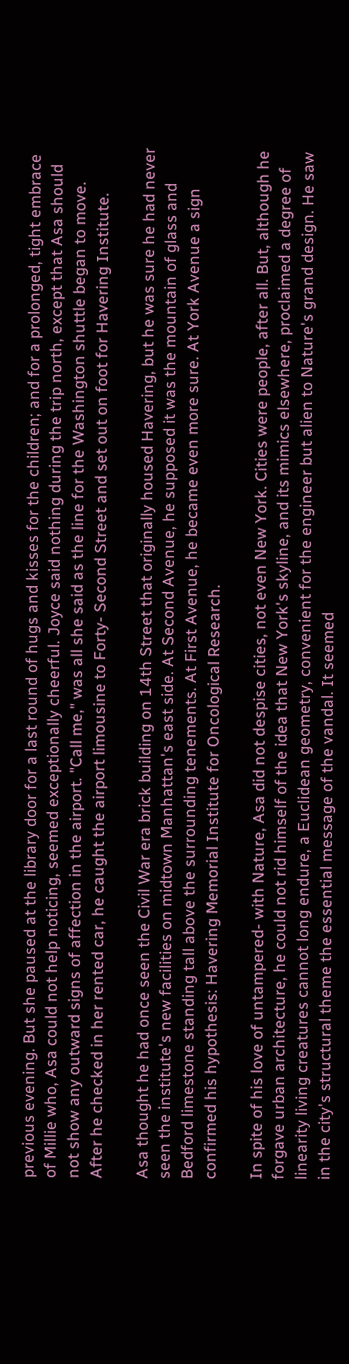previous evening. But she paused at the library door for a last round of hugs and kisses for the children; and for a prolonged, tight embrace of Millie who, Asa could not help noticing, seemed exceptionally cheerful. Joyce said nothing during the trip north, except that Asa should not show any outward signs of affection in the airport. "Call me," was all she said as the line for the Washington shuttle began to move. After he checked in her rented car, he caught the airport limousine to Forty- Second Street and set out on foot for Havering Institute.

Asa thought he had once seen the Civil War era brick building on 14th Street that originally housed Havering, but he was sure he had never seen the institute's new facilities on midtown Manhattan's east side. At Second Avenue, he supposed it was the mountain of glass and Bedford limestone standing tall above the surrounding tenements. At First Avenue, he became even more sure. At York Avenue a sign confirmed his hypothesis: Havering Memorial Institute for Oncological Research.

In spite of his love of untampered- with Nature, Asa did not despise cities, not even New York. Cities were people, after all. But, although he forgave urban architecture, he could not rid himself of the idea that New York's skyline, and its mimics elsewhere, proclaimed a degree of linearity living creatures cannot long endure, a Euclidean geometry, convenient for the engineer but alien to Nature's grand design. He saw in the city's structural theme the essential message of the vandal. It seemed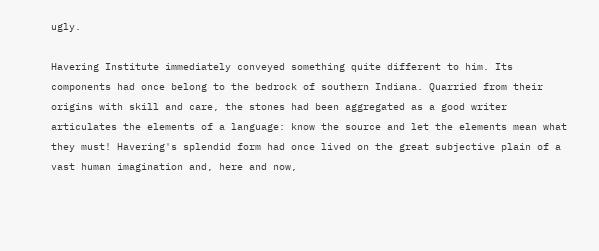ugly.

Havering Institute immediately conveyed something quite different to him. Its components had once belong to the bedrock of southern Indiana. Quarried from their origins with skill and care, the stones had been aggregated as a good writer articulates the elements of a language: know the source and let the elements mean what they must! Havering's splendid form had once lived on the great subjective plain of a vast human imagination and, here and now,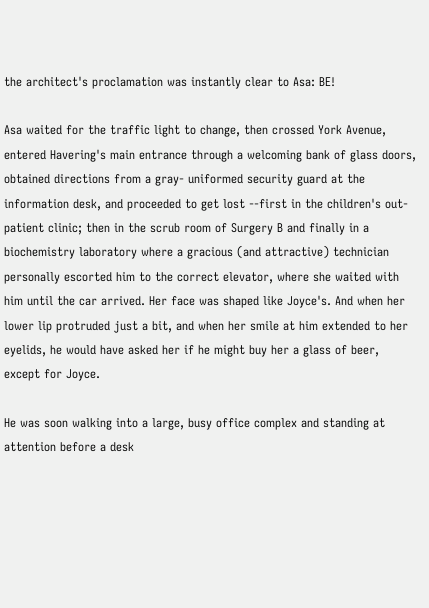the architect's proclamation was instantly clear to Asa: BE!

Asa waited for the traffic light to change, then crossed York Avenue, entered Havering's main entrance through a welcoming bank of glass doors, obtained directions from a gray- uniformed security guard at the information desk, and proceeded to get lost --first in the children's out- patient clinic; then in the scrub room of Surgery B and finally in a biochemistry laboratory where a gracious (and attractive) technician personally escorted him to the correct elevator, where she waited with him until the car arrived. Her face was shaped like Joyce's. And when her lower lip protruded just a bit, and when her smile at him extended to her eyelids, he would have asked her if he might buy her a glass of beer, except for Joyce.

He was soon walking into a large, busy office complex and standing at attention before a desk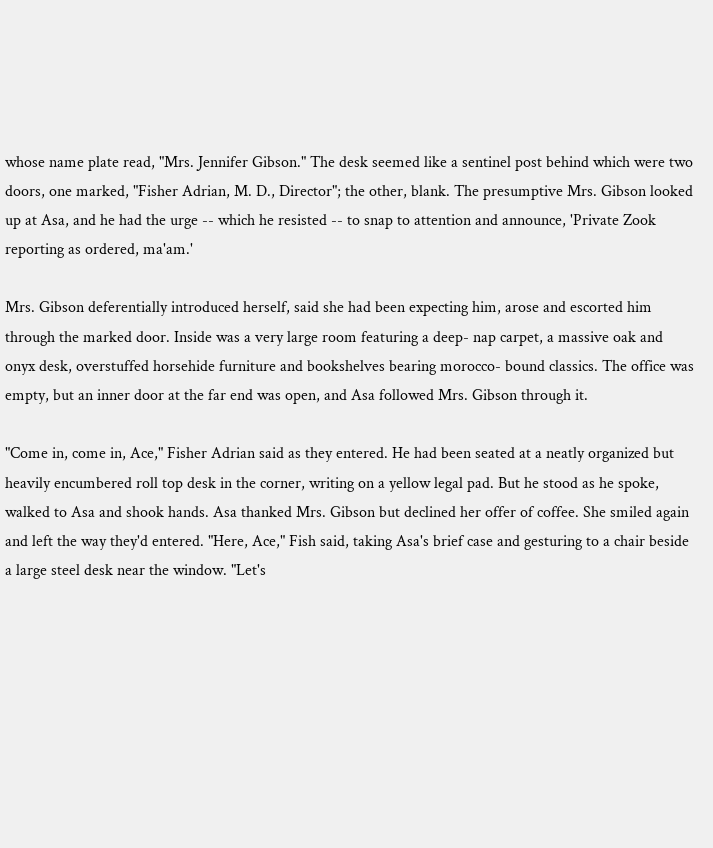whose name plate read, "Mrs. Jennifer Gibson." The desk seemed like a sentinel post behind which were two doors, one marked, "Fisher Adrian, M. D., Director"; the other, blank. The presumptive Mrs. Gibson looked up at Asa, and he had the urge -- which he resisted -- to snap to attention and announce, 'Private Zook reporting as ordered, ma'am.'

Mrs. Gibson deferentially introduced herself, said she had been expecting him, arose and escorted him through the marked door. Inside was a very large room featuring a deep- nap carpet, a massive oak and onyx desk, overstuffed horsehide furniture and bookshelves bearing morocco- bound classics. The office was empty, but an inner door at the far end was open, and Asa followed Mrs. Gibson through it.

"Come in, come in, Ace," Fisher Adrian said as they entered. He had been seated at a neatly organized but heavily encumbered roll top desk in the corner, writing on a yellow legal pad. But he stood as he spoke, walked to Asa and shook hands. Asa thanked Mrs. Gibson but declined her offer of coffee. She smiled again and left the way they'd entered. "Here, Ace," Fish said, taking Asa's brief case and gesturing to a chair beside a large steel desk near the window. "Let's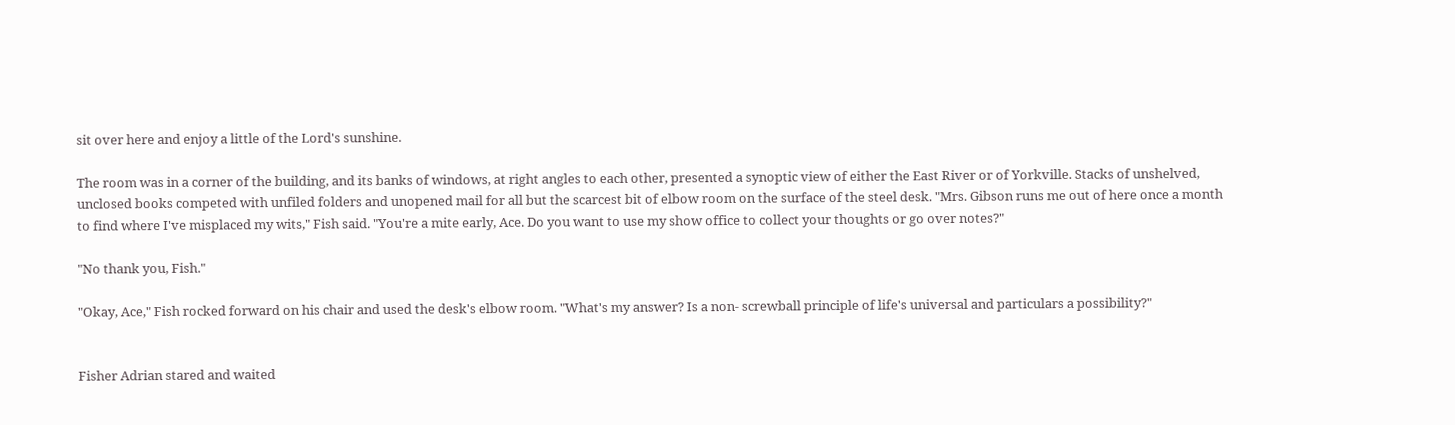sit over here and enjoy a little of the Lord's sunshine.

The room was in a corner of the building, and its banks of windows, at right angles to each other, presented a synoptic view of either the East River or of Yorkville. Stacks of unshelved, unclosed books competed with unfiled folders and unopened mail for all but the scarcest bit of elbow room on the surface of the steel desk. "Mrs. Gibson runs me out of here once a month to find where I've misplaced my wits," Fish said. "You're a mite early, Ace. Do you want to use my show office to collect your thoughts or go over notes?"

"No thank you, Fish."

"Okay, Ace," Fish rocked forward on his chair and used the desk's elbow room. "What's my answer? Is a non- screwball principle of life's universal and particulars a possibility?"


Fisher Adrian stared and waited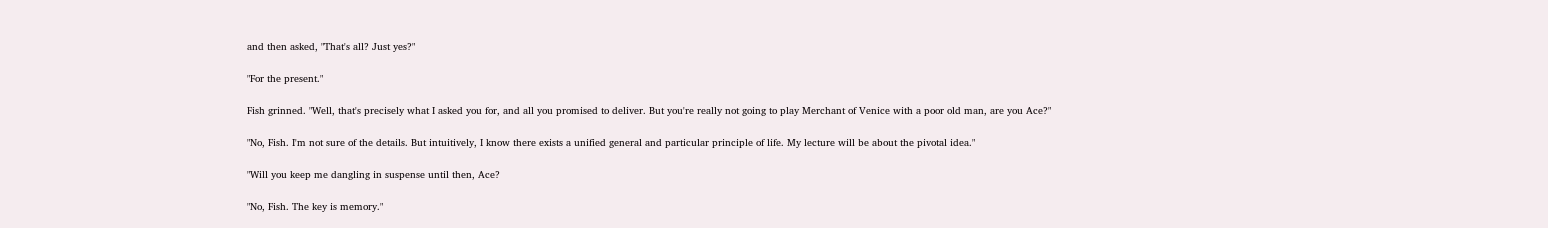and then asked, "That's all? Just yes?"

"For the present."

Fish grinned. "Well, that's precisely what I asked you for, and all you promised to deliver. But you're really not going to play Merchant of Venice with a poor old man, are you Ace?"

"No, Fish. I'm not sure of the details. But intuitively, I know there exists a unified general and particular principle of life. My lecture will be about the pivotal idea."

"Will you keep me dangling in suspense until then, Ace?

"No, Fish. The key is memory."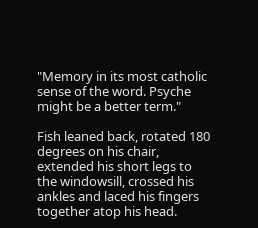"Memory in its most catholic sense of the word. Psyche might be a better term."

Fish leaned back, rotated 180 degrees on his chair, extended his short legs to the windowsill, crossed his ankles and laced his fingers together atop his head.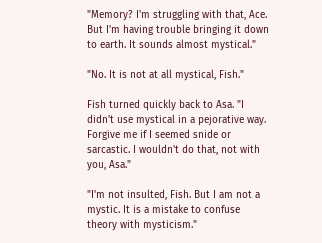"Memory? I'm struggling with that, Ace. But I'm having trouble bringing it down to earth. It sounds almost mystical."

"No. It is not at all mystical, Fish."

Fish turned quickly back to Asa. "I didn't use mystical in a pejorative way. Forgive me if I seemed snide or sarcastic. I wouldn't do that, not with you, Asa."

"I'm not insulted, Fish. But I am not a mystic. It is a mistake to confuse theory with mysticism."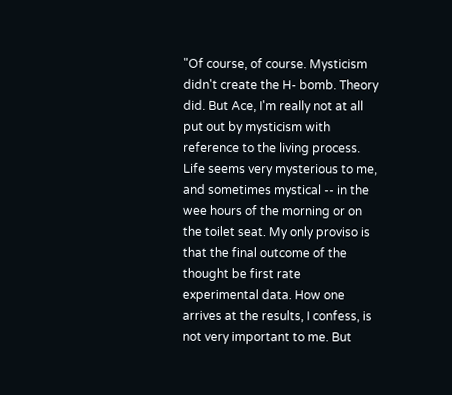"Of course, of course. Mysticism didn't create the H- bomb. Theory did. But Ace, I'm really not at all put out by mysticism with reference to the living process. Life seems very mysterious to me, and sometimes mystical -- in the wee hours of the morning or on the toilet seat. My only proviso is that the final outcome of the thought be first rate experimental data. How one arrives at the results, I confess, is not very important to me. But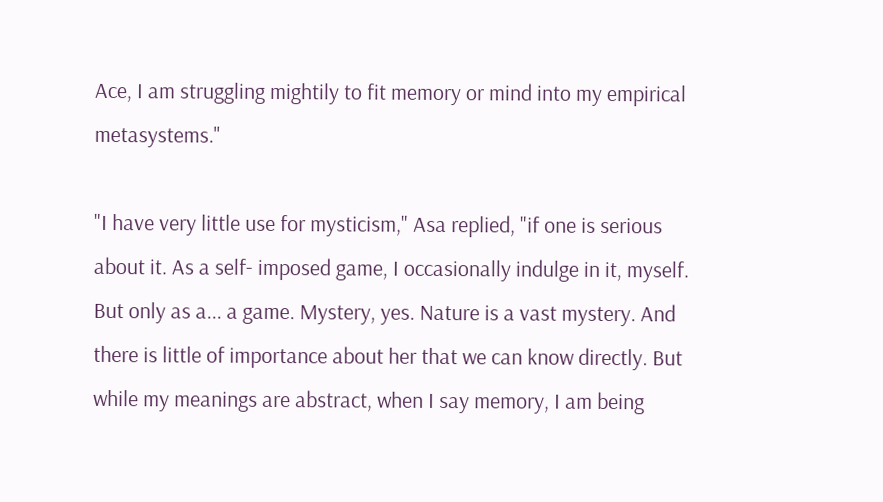Ace, I am struggling mightily to fit memory or mind into my empirical metasystems."

"I have very little use for mysticism," Asa replied, "if one is serious about it. As a self- imposed game, I occasionally indulge in it, myself. But only as a... a game. Mystery, yes. Nature is a vast mystery. And there is little of importance about her that we can know directly. But while my meanings are abstract, when I say memory, I am being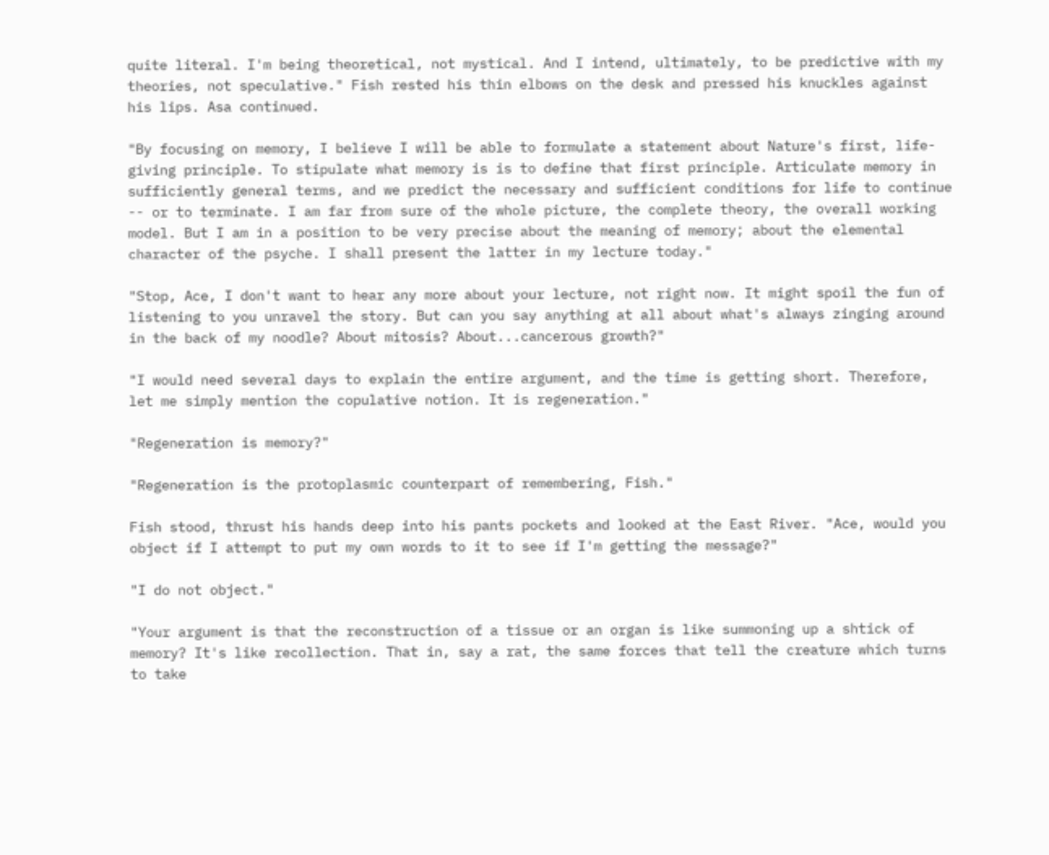quite literal. I'm being theoretical, not mystical. And I intend, ultimately, to be predictive with my theories, not speculative." Fish rested his thin elbows on the desk and pressed his knuckles against his lips. Asa continued.

"By focusing on memory, I believe I will be able to formulate a statement about Nature's first, life- giving principle. To stipulate what memory is is to define that first principle. Articulate memory in sufficiently general terms, and we predict the necessary and sufficient conditions for life to continue -- or to terminate. I am far from sure of the whole picture, the complete theory, the overall working model. But I am in a position to be very precise about the meaning of memory; about the elemental character of the psyche. I shall present the latter in my lecture today."

"Stop, Ace, I don't want to hear any more about your lecture, not right now. It might spoil the fun of listening to you unravel the story. But can you say anything at all about what's always zinging around in the back of my noodle? About mitosis? About...cancerous growth?"

"I would need several days to explain the entire argument, and the time is getting short. Therefore, let me simply mention the copulative notion. It is regeneration."

"Regeneration is memory?"

"Regeneration is the protoplasmic counterpart of remembering, Fish."

Fish stood, thrust his hands deep into his pants pockets and looked at the East River. "Ace, would you object if I attempt to put my own words to it to see if I'm getting the message?"

"I do not object."

"Your argument is that the reconstruction of a tissue or an organ is like summoning up a shtick of memory? It's like recollection. That in, say a rat, the same forces that tell the creature which turns to take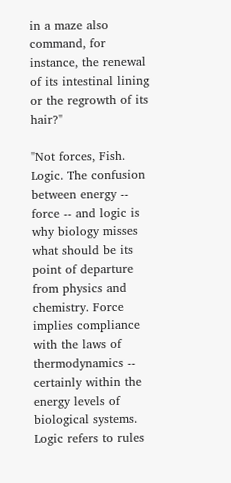in a maze also command, for instance, the renewal of its intestinal lining or the regrowth of its hair?"

"Not forces, Fish. Logic. The confusion between energy -- force -- and logic is why biology misses what should be its point of departure from physics and chemistry. Force implies compliance with the laws of thermodynamics -- certainly within the energy levels of biological systems. Logic refers to rules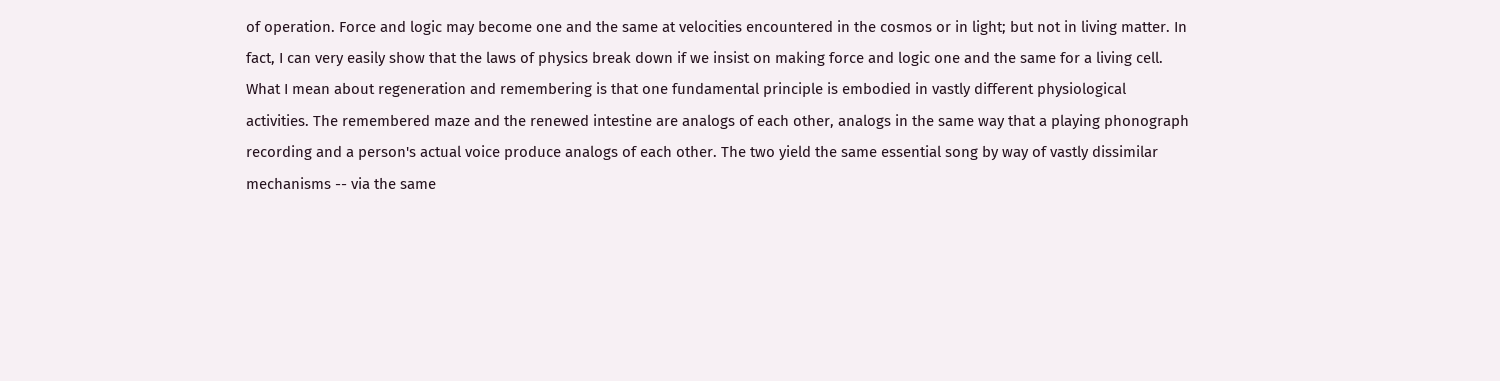of operation. Force and logic may become one and the same at velocities encountered in the cosmos or in light; but not in living matter. In fact, I can very easily show that the laws of physics break down if we insist on making force and logic one and the same for a living cell. What I mean about regeneration and remembering is that one fundamental principle is embodied in vastly different physiological activities. The remembered maze and the renewed intestine are analogs of each other, analogs in the same way that a playing phonograph recording and a person's actual voice produce analogs of each other. The two yield the same essential song by way of vastly dissimilar mechanisms -- via the same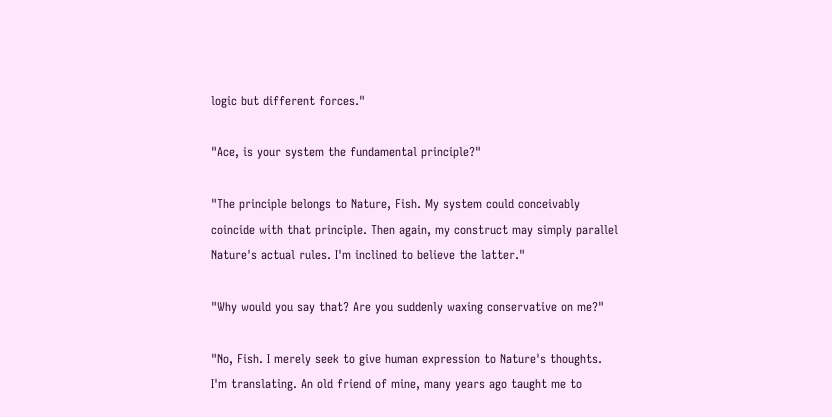logic but different forces."

"Ace, is your system the fundamental principle?"

"The principle belongs to Nature, Fish. My system could conceivably coincide with that principle. Then again, my construct may simply parallel Nature's actual rules. I'm inclined to believe the latter."

"Why would you say that? Are you suddenly waxing conservative on me?"

"No, Fish. I merely seek to give human expression to Nature's thoughts. I'm translating. An old friend of mine, many years ago taught me to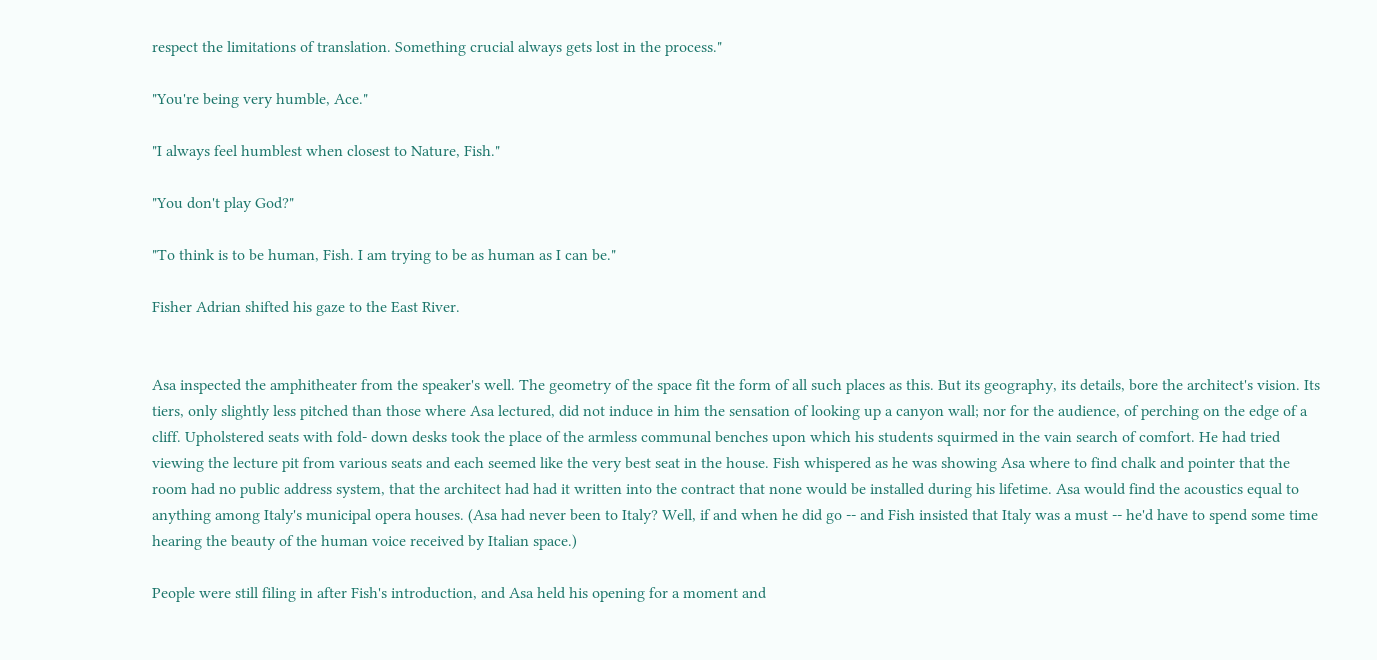respect the limitations of translation. Something crucial always gets lost in the process."

"You're being very humble, Ace."

"I always feel humblest when closest to Nature, Fish."

"You don't play God?"

"To think is to be human, Fish. I am trying to be as human as I can be."

Fisher Adrian shifted his gaze to the East River.


Asa inspected the amphitheater from the speaker's well. The geometry of the space fit the form of all such places as this. But its geography, its details, bore the architect's vision. Its tiers, only slightly less pitched than those where Asa lectured, did not induce in him the sensation of looking up a canyon wall; nor for the audience, of perching on the edge of a cliff. Upholstered seats with fold- down desks took the place of the armless communal benches upon which his students squirmed in the vain search of comfort. He had tried viewing the lecture pit from various seats and each seemed like the very best seat in the house. Fish whispered as he was showing Asa where to find chalk and pointer that the room had no public address system, that the architect had had it written into the contract that none would be installed during his lifetime. Asa would find the acoustics equal to anything among Italy's municipal opera houses. (Asa had never been to Italy? Well, if and when he did go -- and Fish insisted that Italy was a must -- he'd have to spend some time hearing the beauty of the human voice received by Italian space.)

People were still filing in after Fish's introduction, and Asa held his opening for a moment and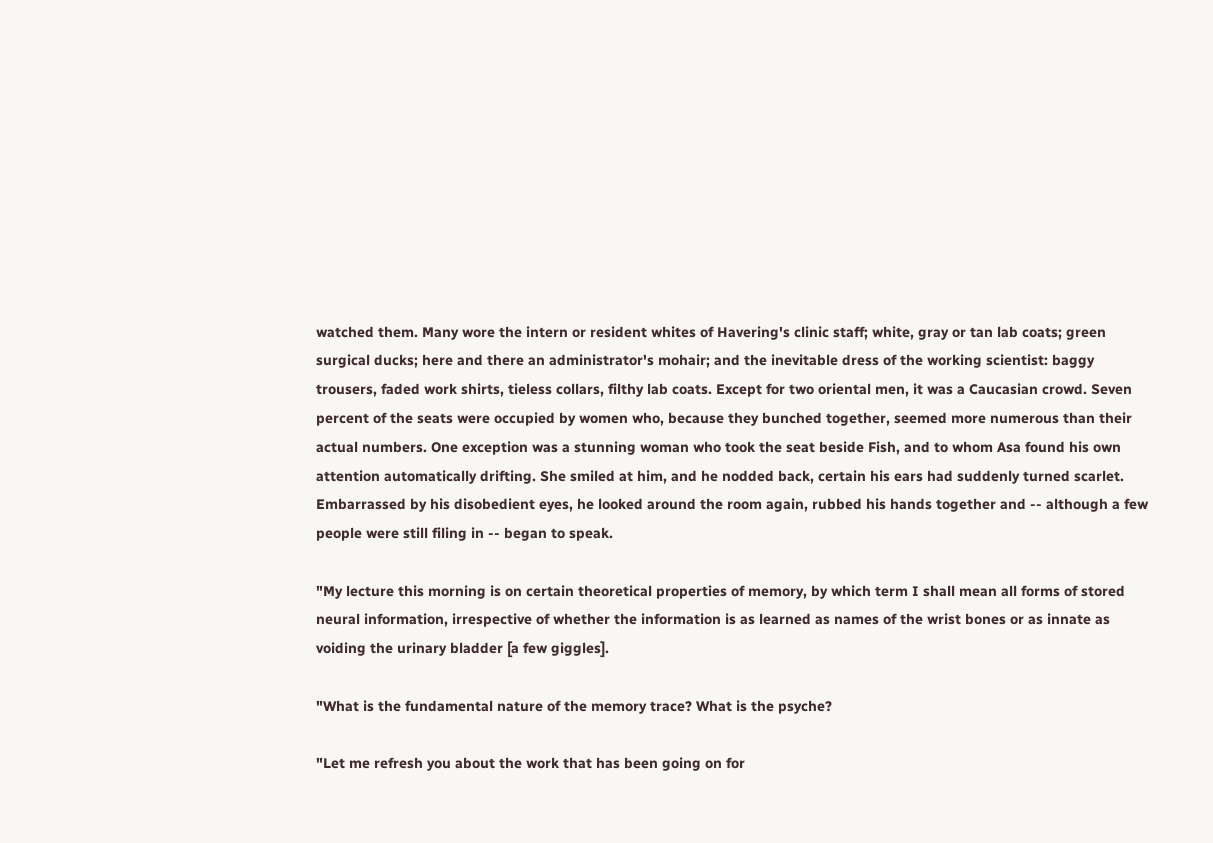watched them. Many wore the intern or resident whites of Havering's clinic staff; white, gray or tan lab coats; green surgical ducks; here and there an administrator's mohair; and the inevitable dress of the working scientist: baggy trousers, faded work shirts, tieless collars, filthy lab coats. Except for two oriental men, it was a Caucasian crowd. Seven percent of the seats were occupied by women who, because they bunched together, seemed more numerous than their actual numbers. One exception was a stunning woman who took the seat beside Fish, and to whom Asa found his own attention automatically drifting. She smiled at him, and he nodded back, certain his ears had suddenly turned scarlet. Embarrassed by his disobedient eyes, he looked around the room again, rubbed his hands together and -- although a few people were still filing in -- began to speak.

"My lecture this morning is on certain theoretical properties of memory, by which term I shall mean all forms of stored neural information, irrespective of whether the information is as learned as names of the wrist bones or as innate as voiding the urinary bladder [a few giggles].

"What is the fundamental nature of the memory trace? What is the psyche?

"Let me refresh you about the work that has been going on for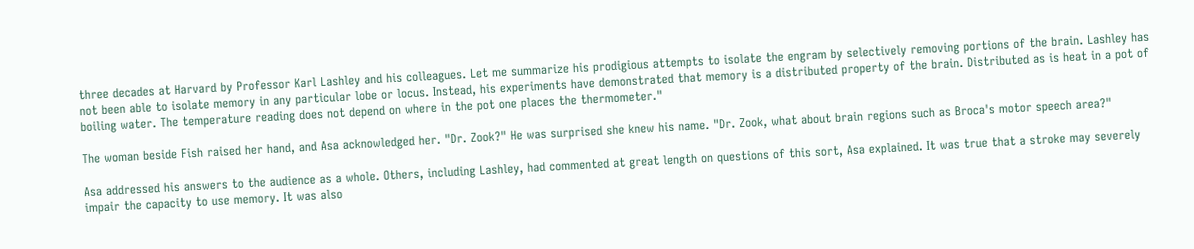three decades at Harvard by Professor Karl Lashley and his colleagues. Let me summarize his prodigious attempts to isolate the engram by selectively removing portions of the brain. Lashley has not been able to isolate memory in any particular lobe or locus. Instead, his experiments have demonstrated that memory is a distributed property of the brain. Distributed as is heat in a pot of boiling water. The temperature reading does not depend on where in the pot one places the thermometer."

The woman beside Fish raised her hand, and Asa acknowledged her. "Dr. Zook?" He was surprised she knew his name. "Dr. Zook, what about brain regions such as Broca's motor speech area?"

Asa addressed his answers to the audience as a whole. Others, including Lashley, had commented at great length on questions of this sort, Asa explained. It was true that a stroke may severely impair the capacity to use memory. It was also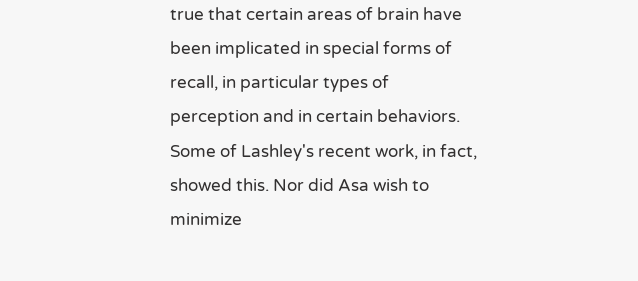true that certain areas of brain have been implicated in special forms of recall, in particular types of perception and in certain behaviors. Some of Lashley's recent work, in fact, showed this. Nor did Asa wish to minimize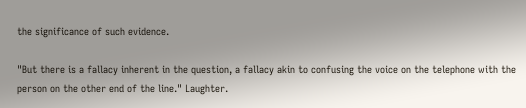the significance of such evidence.

"But there is a fallacy inherent in the question, a fallacy akin to confusing the voice on the telephone with the person on the other end of the line." Laughter.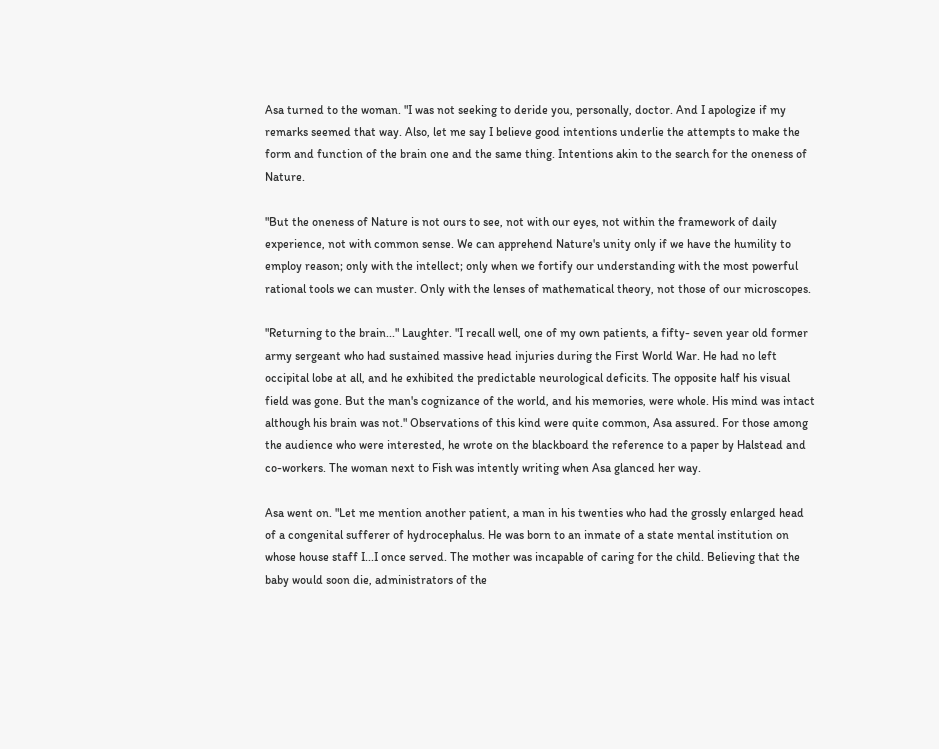Asa turned to the woman. "I was not seeking to deride you, personally, doctor. And I apologize if my remarks seemed that way. Also, let me say I believe good intentions underlie the attempts to make the form and function of the brain one and the same thing. Intentions akin to the search for the oneness of Nature.

"But the oneness of Nature is not ours to see, not with our eyes, not within the framework of daily experience, not with common sense. We can apprehend Nature's unity only if we have the humility to employ reason; only with the intellect; only when we fortify our understanding with the most powerful rational tools we can muster. Only with the lenses of mathematical theory, not those of our microscopes.

"Returning to the brain..." Laughter. "I recall well, one of my own patients, a fifty- seven year old former army sergeant who had sustained massive head injuries during the First World War. He had no left occipital lobe at all, and he exhibited the predictable neurological deficits. The opposite half his visual field was gone. But the man's cognizance of the world, and his memories, were whole. His mind was intact although his brain was not." Observations of this kind were quite common, Asa assured. For those among the audience who were interested, he wrote on the blackboard the reference to a paper by Halstead and co-workers. The woman next to Fish was intently writing when Asa glanced her way.

Asa went on. "Let me mention another patient, a man in his twenties who had the grossly enlarged head of a congenital sufferer of hydrocephalus. He was born to an inmate of a state mental institution on whose house staff I...I once served. The mother was incapable of caring for the child. Believing that the baby would soon die, administrators of the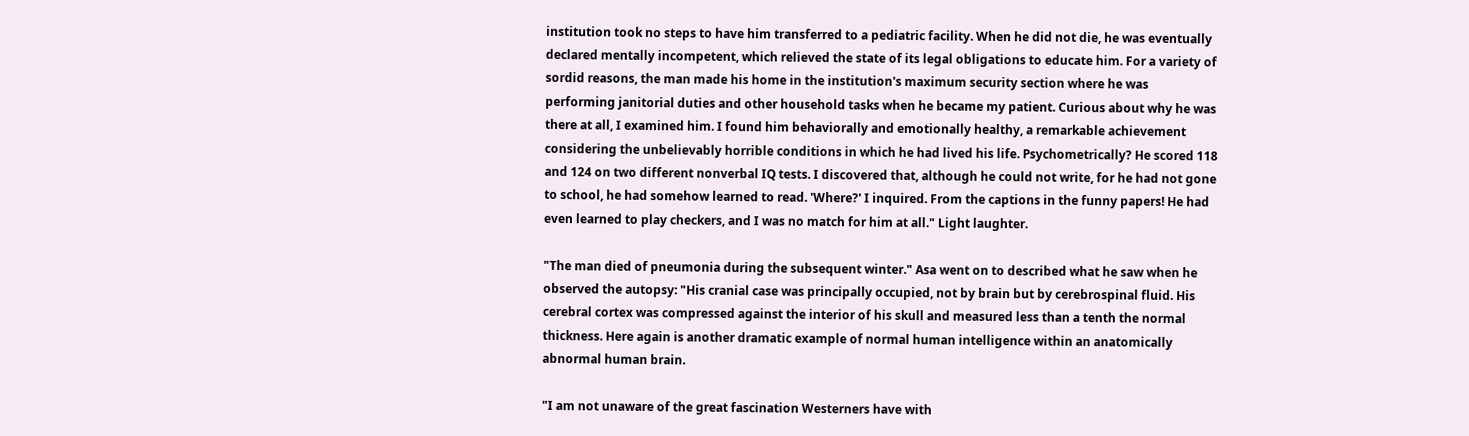institution took no steps to have him transferred to a pediatric facility. When he did not die, he was eventually declared mentally incompetent, which relieved the state of its legal obligations to educate him. For a variety of sordid reasons, the man made his home in the institution's maximum security section where he was performing janitorial duties and other household tasks when he became my patient. Curious about why he was there at all, I examined him. I found him behaviorally and emotionally healthy, a remarkable achievement considering the unbelievably horrible conditions in which he had lived his life. Psychometrically? He scored 118 and 124 on two different nonverbal IQ tests. I discovered that, although he could not write, for he had not gone to school, he had somehow learned to read. 'Where?' I inquired. From the captions in the funny papers! He had even learned to play checkers, and I was no match for him at all." Light laughter.

"The man died of pneumonia during the subsequent winter." Asa went on to described what he saw when he observed the autopsy: "His cranial case was principally occupied, not by brain but by cerebrospinal fluid. His cerebral cortex was compressed against the interior of his skull and measured less than a tenth the normal thickness. Here again is another dramatic example of normal human intelligence within an anatomically abnormal human brain.

"I am not unaware of the great fascination Westerners have with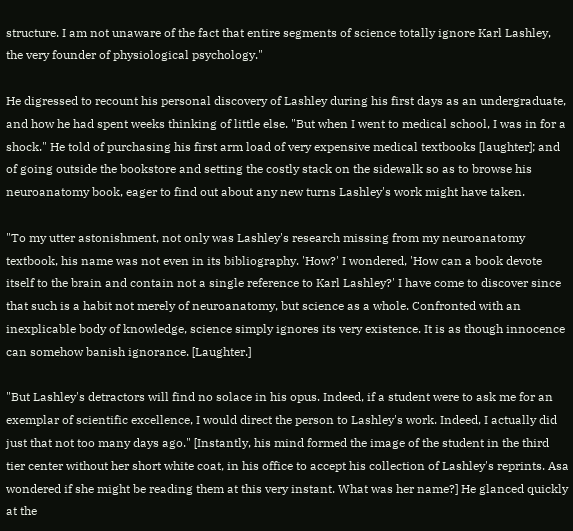structure. I am not unaware of the fact that entire segments of science totally ignore Karl Lashley, the very founder of physiological psychology."

He digressed to recount his personal discovery of Lashley during his first days as an undergraduate, and how he had spent weeks thinking of little else. "But when I went to medical school, I was in for a shock." He told of purchasing his first arm load of very expensive medical textbooks [laughter]; and of going outside the bookstore and setting the costly stack on the sidewalk so as to browse his neuroanatomy book, eager to find out about any new turns Lashley's work might have taken.

"To my utter astonishment, not only was Lashley's research missing from my neuroanatomy textbook, his name was not even in its bibliography. 'How?' I wondered, 'How can a book devote itself to the brain and contain not a single reference to Karl Lashley?' I have come to discover since that such is a habit not merely of neuroanatomy, but science as a whole. Confronted with an inexplicable body of knowledge, science simply ignores its very existence. It is as though innocence can somehow banish ignorance. [Laughter.]

"But Lashley's detractors will find no solace in his opus. Indeed, if a student were to ask me for an exemplar of scientific excellence, I would direct the person to Lashley's work. Indeed, I actually did just that not too many days ago." [Instantly, his mind formed the image of the student in the third tier center without her short white coat, in his office to accept his collection of Lashley's reprints. Asa wondered if she might be reading them at this very instant. What was her name?] He glanced quickly at the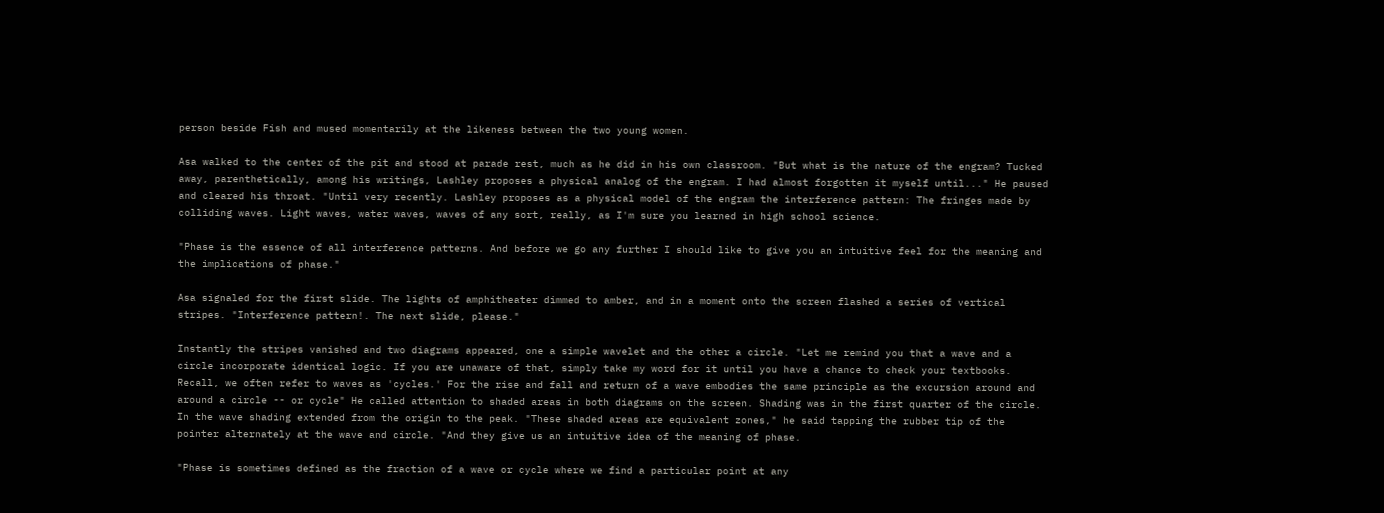person beside Fish and mused momentarily at the likeness between the two young women.

Asa walked to the center of the pit and stood at parade rest, much as he did in his own classroom. "But what is the nature of the engram? Tucked away, parenthetically, among his writings, Lashley proposes a physical analog of the engram. I had almost forgotten it myself until..." He paused and cleared his throat. "Until very recently. Lashley proposes as a physical model of the engram the interference pattern: The fringes made by colliding waves. Light waves, water waves, waves of any sort, really, as I'm sure you learned in high school science.

"Phase is the essence of all interference patterns. And before we go any further I should like to give you an intuitive feel for the meaning and the implications of phase."

Asa signaled for the first slide. The lights of amphitheater dimmed to amber, and in a moment onto the screen flashed a series of vertical stripes. "Interference pattern!. The next slide, please."

Instantly the stripes vanished and two diagrams appeared, one a simple wavelet and the other a circle. "Let me remind you that a wave and a circle incorporate identical logic. If you are unaware of that, simply take my word for it until you have a chance to check your textbooks. Recall, we often refer to waves as 'cycles.' For the rise and fall and return of a wave embodies the same principle as the excursion around and around a circle -- or cycle" He called attention to shaded areas in both diagrams on the screen. Shading was in the first quarter of the circle. In the wave shading extended from the origin to the peak. "These shaded areas are equivalent zones," he said tapping the rubber tip of the pointer alternately at the wave and circle. "And they give us an intuitive idea of the meaning of phase.

"Phase is sometimes defined as the fraction of a wave or cycle where we find a particular point at any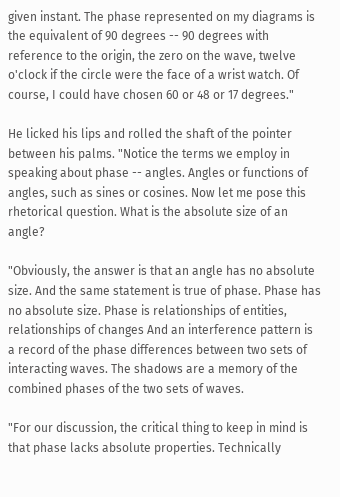given instant. The phase represented on my diagrams is the equivalent of 90 degrees -- 90 degrees with reference to the origin, the zero on the wave, twelve o'clock if the circle were the face of a wrist watch. Of course, I could have chosen 60 or 48 or 17 degrees."

He licked his lips and rolled the shaft of the pointer between his palms. "Notice the terms we employ in speaking about phase -- angles. Angles or functions of angles, such as sines or cosines. Now let me pose this rhetorical question. What is the absolute size of an angle?

"Obviously, the answer is that an angle has no absolute size. And the same statement is true of phase. Phase has no absolute size. Phase is relationships of entities, relationships of changes And an interference pattern is a record of the phase differences between two sets of interacting waves. The shadows are a memory of the combined phases of the two sets of waves.

"For our discussion, the critical thing to keep in mind is that phase lacks absolute properties. Technically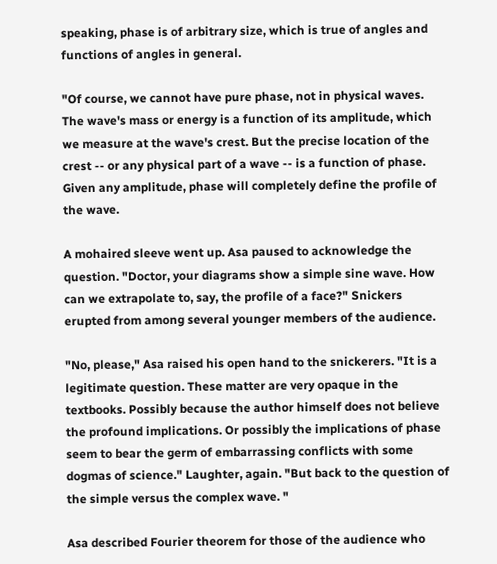speaking, phase is of arbitrary size, which is true of angles and functions of angles in general.

"Of course, we cannot have pure phase, not in physical waves. The wave's mass or energy is a function of its amplitude, which we measure at the wave's crest. But the precise location of the crest -- or any physical part of a wave -- is a function of phase. Given any amplitude, phase will completely define the profile of the wave.

A mohaired sleeve went up. Asa paused to acknowledge the question. "Doctor, your diagrams show a simple sine wave. How can we extrapolate to, say, the profile of a face?" Snickers erupted from among several younger members of the audience.

"No, please," Asa raised his open hand to the snickerers. "It is a legitimate question. These matter are very opaque in the textbooks. Possibly because the author himself does not believe the profound implications. Or possibly the implications of phase seem to bear the germ of embarrassing conflicts with some dogmas of science." Laughter, again. "But back to the question of the simple versus the complex wave. "

Asa described Fourier theorem for those of the audience who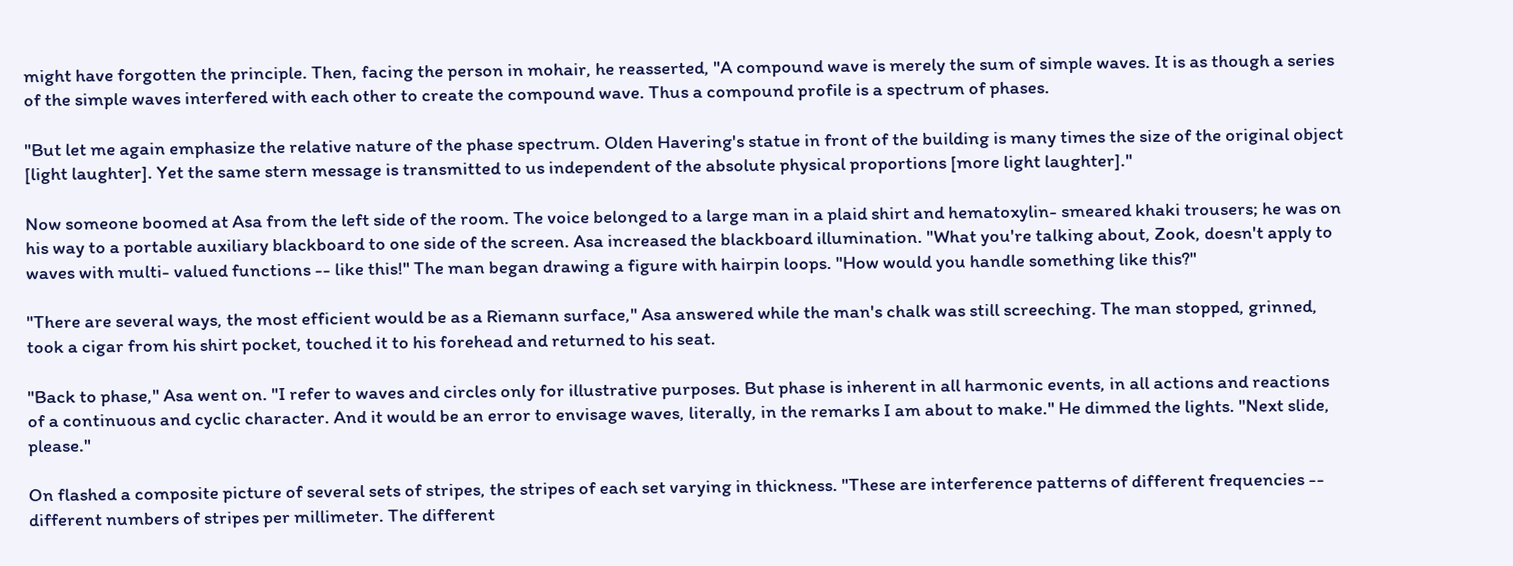might have forgotten the principle. Then, facing the person in mohair, he reasserted, "A compound wave is merely the sum of simple waves. It is as though a series of the simple waves interfered with each other to create the compound wave. Thus a compound profile is a spectrum of phases.

"But let me again emphasize the relative nature of the phase spectrum. Olden Havering's statue in front of the building is many times the size of the original object [light laughter]. Yet the same stern message is transmitted to us independent of the absolute physical proportions [more light laughter]."

Now someone boomed at Asa from the left side of the room. The voice belonged to a large man in a plaid shirt and hematoxylin- smeared khaki trousers; he was on his way to a portable auxiliary blackboard to one side of the screen. Asa increased the blackboard illumination. "What you're talking about, Zook, doesn't apply to waves with multi- valued functions -- like this!" The man began drawing a figure with hairpin loops. "How would you handle something like this?"

"There are several ways, the most efficient would be as a Riemann surface," Asa answered while the man's chalk was still screeching. The man stopped, grinned, took a cigar from his shirt pocket, touched it to his forehead and returned to his seat.

"Back to phase," Asa went on. "I refer to waves and circles only for illustrative purposes. But phase is inherent in all harmonic events, in all actions and reactions of a continuous and cyclic character. And it would be an error to envisage waves, literally, in the remarks I am about to make." He dimmed the lights. "Next slide, please."

On flashed a composite picture of several sets of stripes, the stripes of each set varying in thickness. "These are interference patterns of different frequencies -- different numbers of stripes per millimeter. The different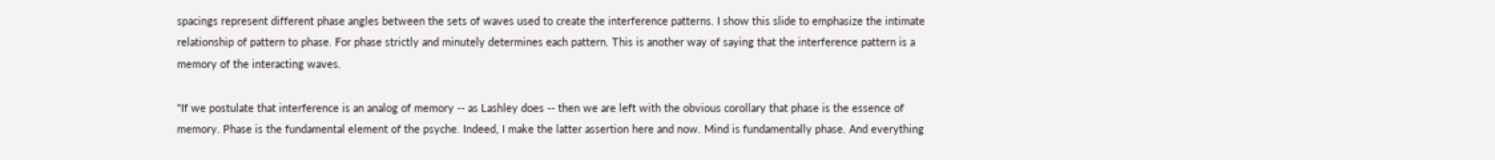spacings represent different phase angles between the sets of waves used to create the interference patterns. I show this slide to emphasize the intimate relationship of pattern to phase. For phase strictly and minutely determines each pattern. This is another way of saying that the interference pattern is a memory of the interacting waves.

"If we postulate that interference is an analog of memory -- as Lashley does -- then we are left with the obvious corollary that phase is the essence of memory. Phase is the fundamental element of the psyche. Indeed, I make the latter assertion here and now. Mind is fundamentally phase. And everything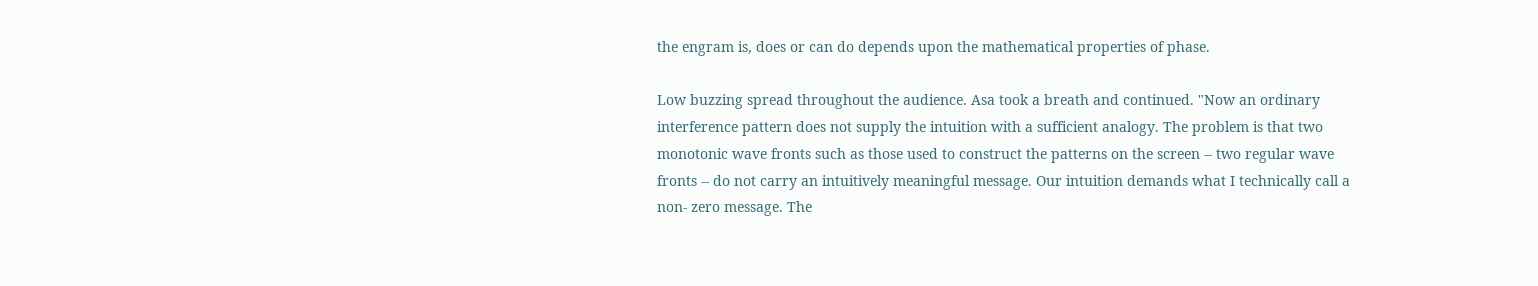the engram is, does or can do depends upon the mathematical properties of phase.

Low buzzing spread throughout the audience. Asa took a breath and continued. "Now an ordinary interference pattern does not supply the intuition with a sufficient analogy. The problem is that two monotonic wave fronts such as those used to construct the patterns on the screen -- two regular wave fronts -- do not carry an intuitively meaningful message. Our intuition demands what I technically call a non- zero message. The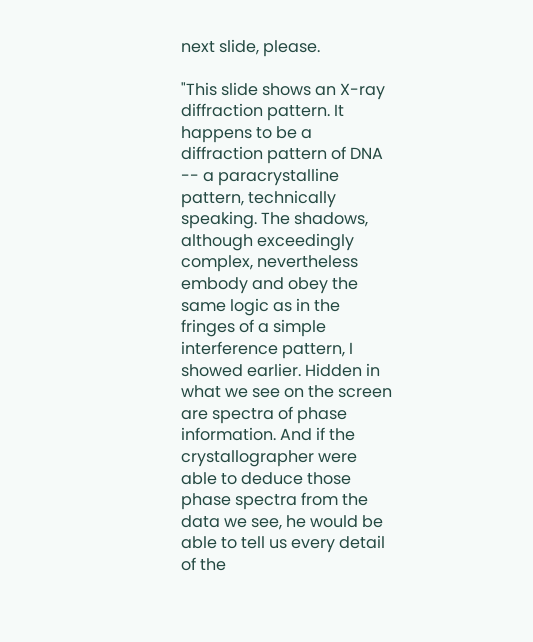next slide, please.

"This slide shows an X-ray diffraction pattern. It happens to be a diffraction pattern of DNA -- a paracrystalline pattern, technically speaking. The shadows, although exceedingly complex, nevertheless embody and obey the same logic as in the fringes of a simple interference pattern, I showed earlier. Hidden in what we see on the screen are spectra of phase information. And if the crystallographer were able to deduce those phase spectra from the data we see, he would be able to tell us every detail of the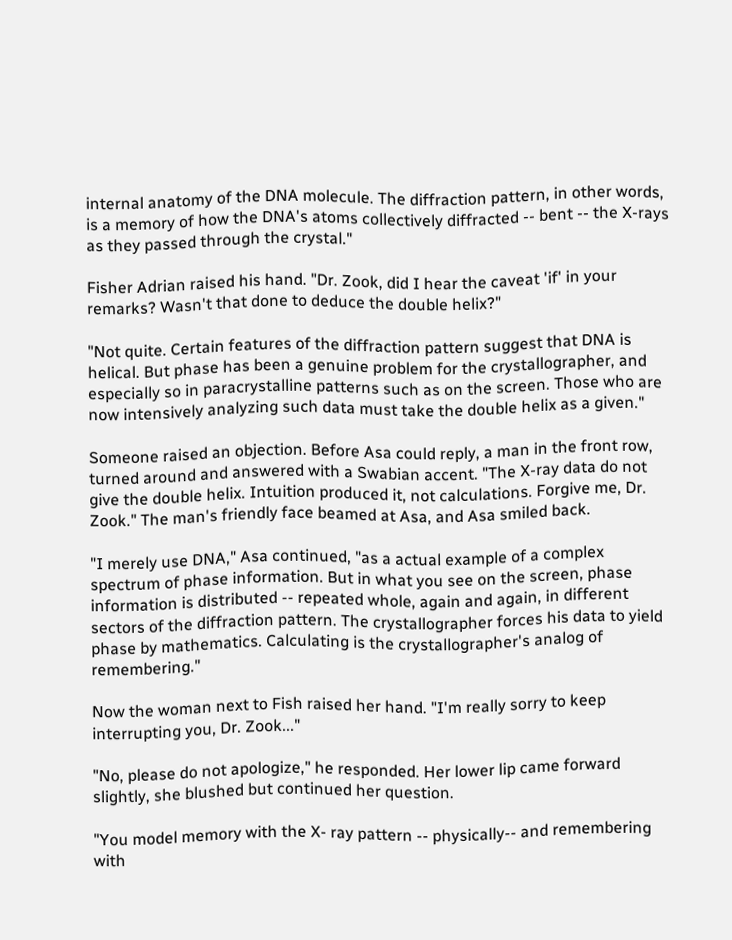internal anatomy of the DNA molecule. The diffraction pattern, in other words, is a memory of how the DNA's atoms collectively diffracted -- bent -- the X-rays as they passed through the crystal."

Fisher Adrian raised his hand. "Dr. Zook, did I hear the caveat 'if' in your remarks? Wasn't that done to deduce the double helix?"

"Not quite. Certain features of the diffraction pattern suggest that DNA is helical. But phase has been a genuine problem for the crystallographer, and especially so in paracrystalline patterns such as on the screen. Those who are now intensively analyzing such data must take the double helix as a given."

Someone raised an objection. Before Asa could reply, a man in the front row, turned around and answered with a Swabian accent. "The X-ray data do not give the double helix. Intuition produced it, not calculations. Forgive me, Dr. Zook." The man's friendly face beamed at Asa, and Asa smiled back.

"I merely use DNA," Asa continued, "as a actual example of a complex spectrum of phase information. But in what you see on the screen, phase information is distributed -- repeated whole, again and again, in different sectors of the diffraction pattern. The crystallographer forces his data to yield phase by mathematics. Calculating is the crystallographer's analog of remembering."

Now the woman next to Fish raised her hand. "I'm really sorry to keep interrupting you, Dr. Zook..."

"No, please do not apologize," he responded. Her lower lip came forward slightly, she blushed but continued her question.

"You model memory with the X- ray pattern -- physically-- and remembering with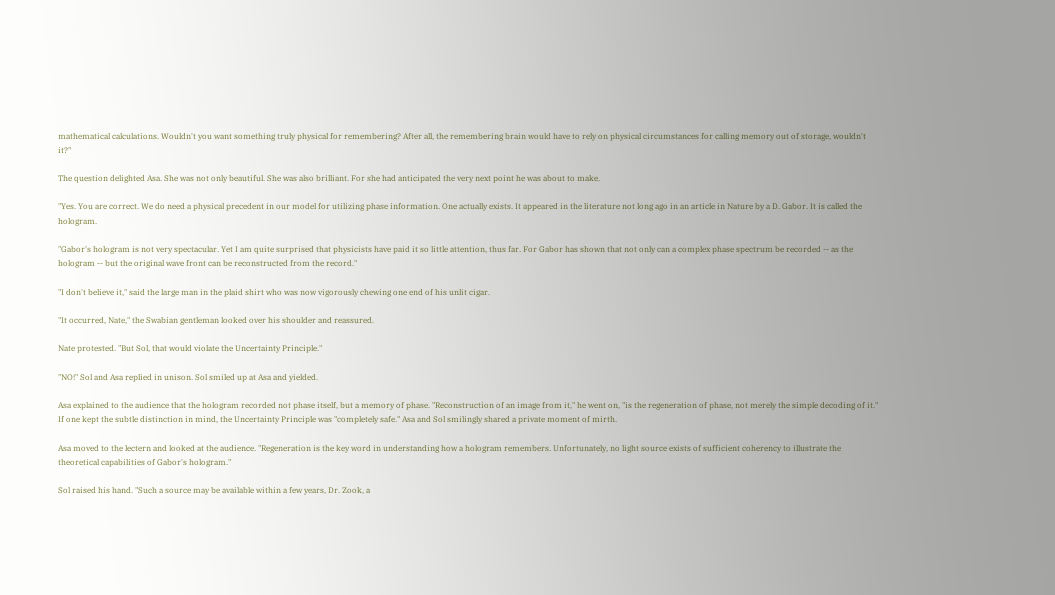mathematical calculations. Wouldn't you want something truly physical for remembering? After all, the remembering brain would have to rely on physical circumstances for calling memory out of storage, wouldn't it?"

The question delighted Asa. She was not only beautiful. She was also brilliant. For she had anticipated the very next point he was about to make.

"Yes. You are correct. We do need a physical precedent in our model for utilizing phase information. One actually exists. It appeared in the literature not long ago in an article in Nature by a D. Gabor. It is called the hologram.

"Gabor's hologram is not very spectacular. Yet I am quite surprised that physicists have paid it so little attention, thus far. For Gabor has shown that not only can a complex phase spectrum be recorded -- as the hologram -- but the original wave front can be reconstructed from the record."

"I don't believe it," said the large man in the plaid shirt who was now vigorously chewing one end of his unlit cigar.

"It occurred, Nate," the Swabian gentleman looked over his shoulder and reassured.

Nate protested. "But Sol, that would violate the Uncertainty Principle."

"NO!" Sol and Asa replied in unison. Sol smiled up at Asa and yielded.

Asa explained to the audience that the hologram recorded not phase itself, but a memory of phase. "Reconstruction of an image from it," he went on, "is the regeneration of phase, not merely the simple decoding of it." If one kept the subtle distinction in mind, the Uncertainty Principle was "completely safe." Asa and Sol smilingly shared a private moment of mirth.

Asa moved to the lectern and looked at the audience. "Regeneration is the key word in understanding how a hologram remembers. Unfortunately, no light source exists of sufficient coherency to illustrate the theoretical capabilities of Gabor's hologram."

Sol raised his hand. "Such a source may be available within a few years, Dr. Zook, a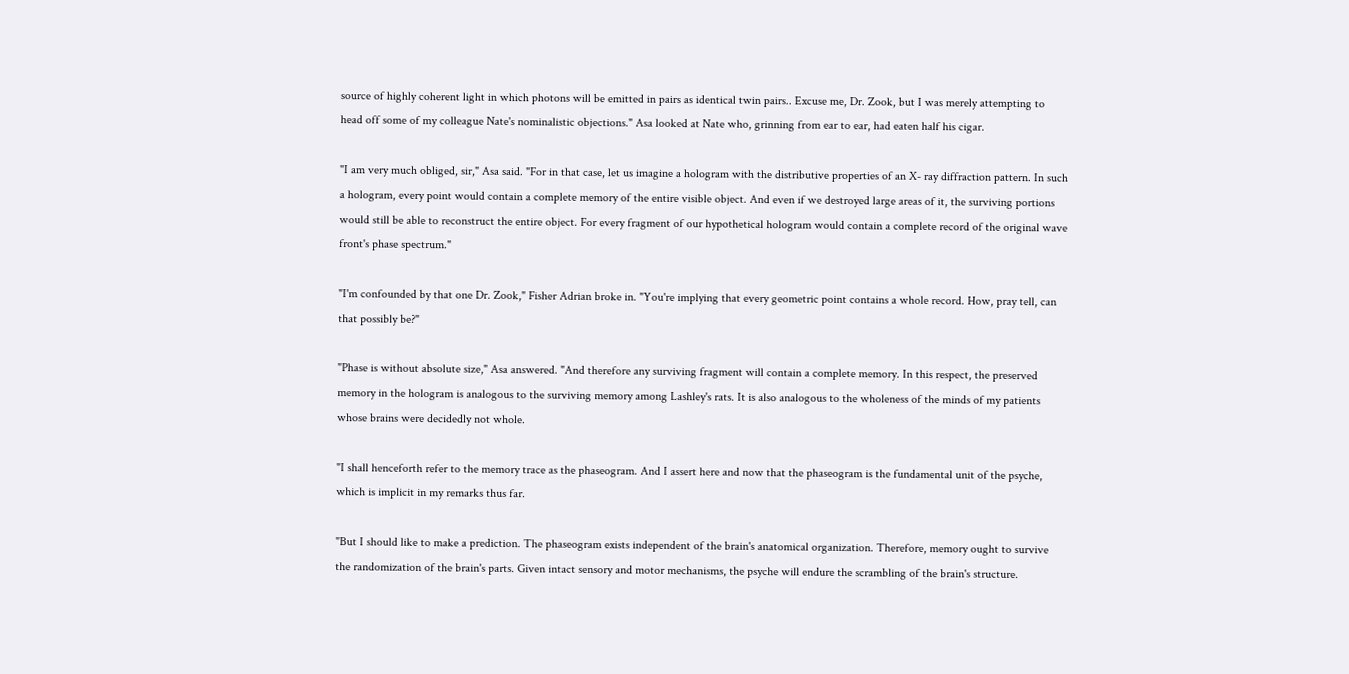source of highly coherent light in which photons will be emitted in pairs as identical twin pairs.. Excuse me, Dr. Zook, but I was merely attempting to head off some of my colleague Nate's nominalistic objections." Asa looked at Nate who, grinning from ear to ear, had eaten half his cigar.

"I am very much obliged, sir," Asa said. "For in that case, let us imagine a hologram with the distributive properties of an X- ray diffraction pattern. In such a hologram, every point would contain a complete memory of the entire visible object. And even if we destroyed large areas of it, the surviving portions would still be able to reconstruct the entire object. For every fragment of our hypothetical hologram would contain a complete record of the original wave front's phase spectrum."

"I'm confounded by that one Dr. Zook," Fisher Adrian broke in. "You're implying that every geometric point contains a whole record. How, pray tell, can that possibly be?"

"Phase is without absolute size," Asa answered. "And therefore any surviving fragment will contain a complete memory. In this respect, the preserved memory in the hologram is analogous to the surviving memory among Lashley's rats. It is also analogous to the wholeness of the minds of my patients whose brains were decidedly not whole.

"I shall henceforth refer to the memory trace as the phaseogram. And I assert here and now that the phaseogram is the fundamental unit of the psyche, which is implicit in my remarks thus far.

"But I should like to make a prediction. The phaseogram exists independent of the brain's anatomical organization. Therefore, memory ought to survive the randomization of the brain's parts. Given intact sensory and motor mechanisms, the psyche will endure the scrambling of the brain's structure.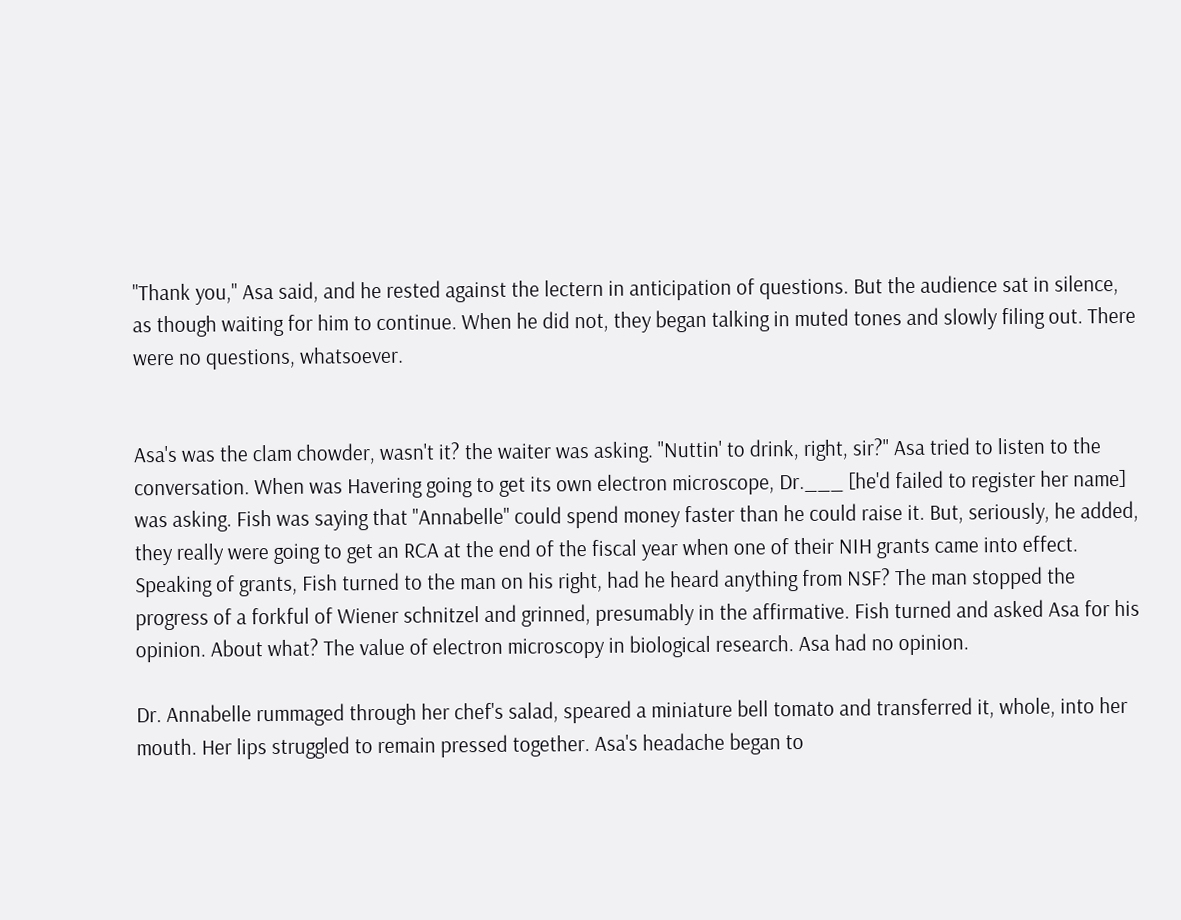"Thank you," Asa said, and he rested against the lectern in anticipation of questions. But the audience sat in silence, as though waiting for him to continue. When he did not, they began talking in muted tones and slowly filing out. There were no questions, whatsoever.


Asa's was the clam chowder, wasn't it? the waiter was asking. "Nuttin' to drink, right, sir?" Asa tried to listen to the conversation. When was Havering going to get its own electron microscope, Dr.___ [he'd failed to register her name] was asking. Fish was saying that "Annabelle" could spend money faster than he could raise it. But, seriously, he added, they really were going to get an RCA at the end of the fiscal year when one of their NIH grants came into effect. Speaking of grants, Fish turned to the man on his right, had he heard anything from NSF? The man stopped the progress of a forkful of Wiener schnitzel and grinned, presumably in the affirmative. Fish turned and asked Asa for his opinion. About what? The value of electron microscopy in biological research. Asa had no opinion.

Dr. Annabelle rummaged through her chef's salad, speared a miniature bell tomato and transferred it, whole, into her mouth. Her lips struggled to remain pressed together. Asa's headache began to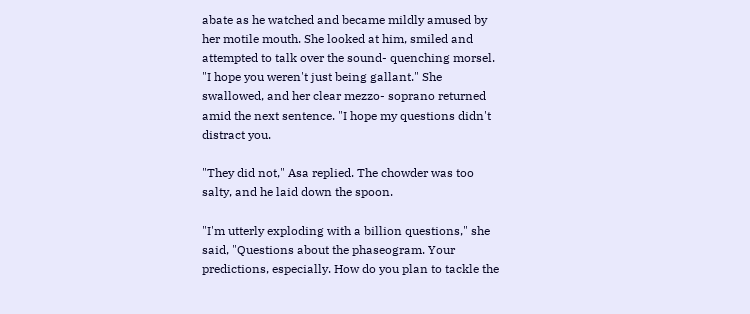abate as he watched and became mildly amused by her motile mouth. She looked at him, smiled and attempted to talk over the sound- quenching morsel. "I hope you weren't just being gallant." She swallowed, and her clear mezzo- soprano returned amid the next sentence. "I hope my questions didn't distract you.

"They did not," Asa replied. The chowder was too salty, and he laid down the spoon.

"I'm utterly exploding with a billion questions," she said, "Questions about the phaseogram. Your predictions, especially. How do you plan to tackle the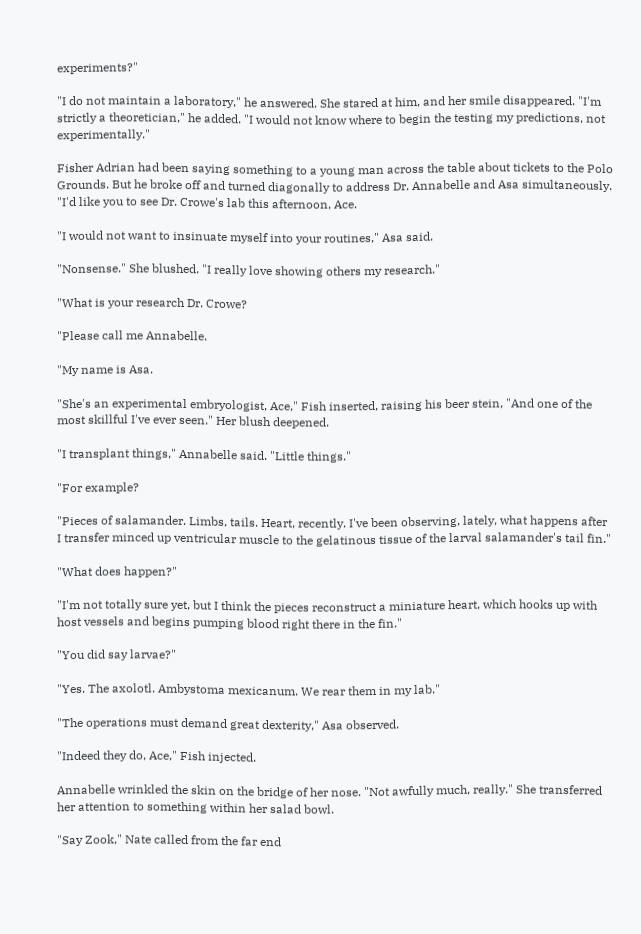experiments?"

"I do not maintain a laboratory," he answered. She stared at him, and her smile disappeared. "I'm strictly a theoretician," he added. "I would not know where to begin the testing my predictions, not experimentally."

Fisher Adrian had been saying something to a young man across the table about tickets to the Polo Grounds. But he broke off and turned diagonally to address Dr. Annabelle and Asa simultaneously. "I'd like you to see Dr. Crowe's lab this afternoon, Ace.

"I would not want to insinuate myself into your routines," Asa said.

"Nonsense." She blushed. "I really love showing others my research."

"What is your research Dr. Crowe?

"Please call me Annabelle.

"My name is Asa.

"She's an experimental embryologist, Ace," Fish inserted, raising his beer stein, "And one of the most skillful I've ever seen." Her blush deepened.

"I transplant things," Annabelle said. "Little things."

"For example?

"Pieces of salamander. Limbs, tails. Heart, recently. I've been observing, lately, what happens after I transfer minced up ventricular muscle to the gelatinous tissue of the larval salamander's tail fin."

"What does happen?"

"I'm not totally sure yet, but I think the pieces reconstruct a miniature heart, which hooks up with host vessels and begins pumping blood right there in the fin."

"You did say larvae?"

"Yes. The axolotl. Ambystoma mexicanum. We rear them in my lab."

"The operations must demand great dexterity," Asa observed.

"Indeed they do, Ace," Fish injected.

Annabelle wrinkled the skin on the bridge of her nose. "Not awfully much, really." She transferred her attention to something within her salad bowl.

"Say Zook," Nate called from the far end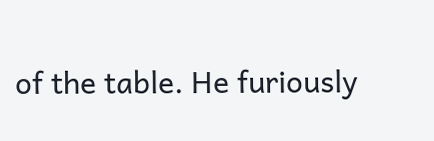of the table. He furiously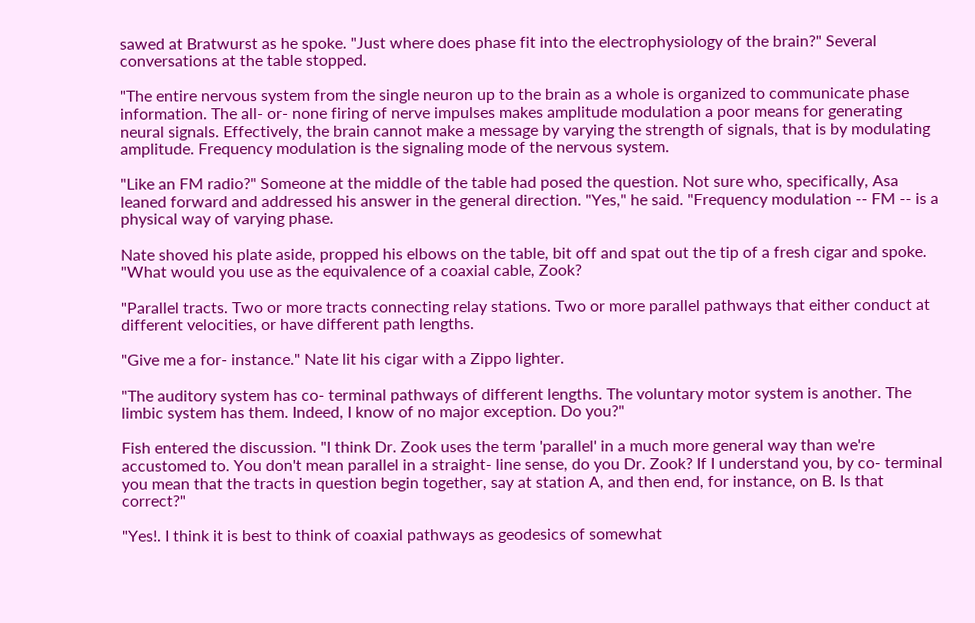sawed at Bratwurst as he spoke. "Just where does phase fit into the electrophysiology of the brain?" Several conversations at the table stopped.

"The entire nervous system from the single neuron up to the brain as a whole is organized to communicate phase information. The all- or- none firing of nerve impulses makes amplitude modulation a poor means for generating neural signals. Effectively, the brain cannot make a message by varying the strength of signals, that is by modulating amplitude. Frequency modulation is the signaling mode of the nervous system.

"Like an FM radio?" Someone at the middle of the table had posed the question. Not sure who, specifically, Asa leaned forward and addressed his answer in the general direction. "Yes," he said. "Frequency modulation -- FM -- is a physical way of varying phase.

Nate shoved his plate aside, propped his elbows on the table, bit off and spat out the tip of a fresh cigar and spoke. "What would you use as the equivalence of a coaxial cable, Zook?

"Parallel tracts. Two or more tracts connecting relay stations. Two or more parallel pathways that either conduct at different velocities, or have different path lengths.

"Give me a for- instance." Nate lit his cigar with a Zippo lighter.

"The auditory system has co- terminal pathways of different lengths. The voluntary motor system is another. The limbic system has them. Indeed, I know of no major exception. Do you?"

Fish entered the discussion. "I think Dr. Zook uses the term 'parallel' in a much more general way than we're accustomed to. You don't mean parallel in a straight- line sense, do you Dr. Zook? If I understand you, by co- terminal you mean that the tracts in question begin together, say at station A, and then end, for instance, on B. Is that correct?"

"Yes!. I think it is best to think of coaxial pathways as geodesics of somewhat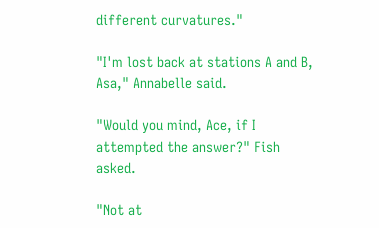different curvatures."

"I'm lost back at stations A and B, Asa," Annabelle said.

"Would you mind, Ace, if I attempted the answer?" Fish asked.

"Not at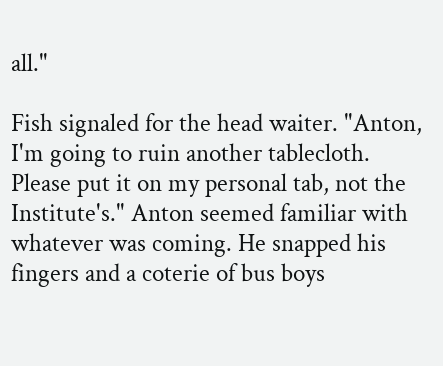all."

Fish signaled for the head waiter. "Anton, I'm going to ruin another tablecloth. Please put it on my personal tab, not the Institute's." Anton seemed familiar with whatever was coming. He snapped his fingers and a coterie of bus boys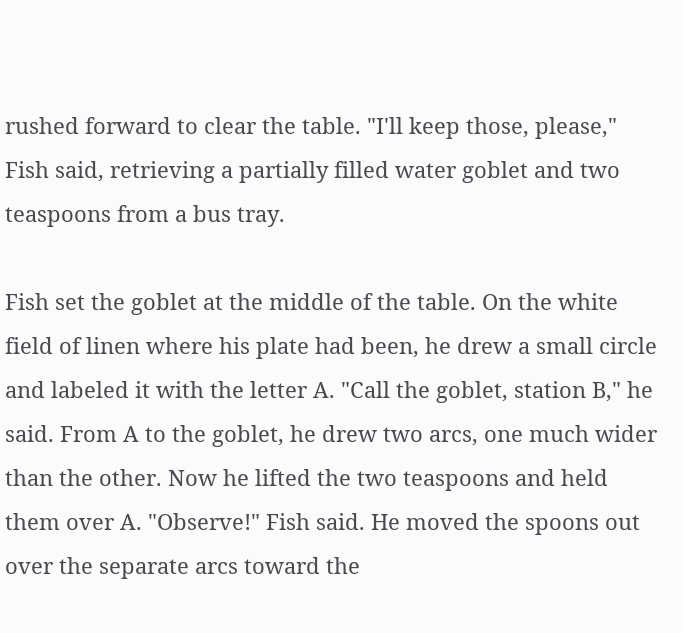rushed forward to clear the table. "I'll keep those, please," Fish said, retrieving a partially filled water goblet and two teaspoons from a bus tray.

Fish set the goblet at the middle of the table. On the white field of linen where his plate had been, he drew a small circle and labeled it with the letter A. "Call the goblet, station B," he said. From A to the goblet, he drew two arcs, one much wider than the other. Now he lifted the two teaspoons and held them over A. "Observe!" Fish said. He moved the spoons out over the separate arcs toward the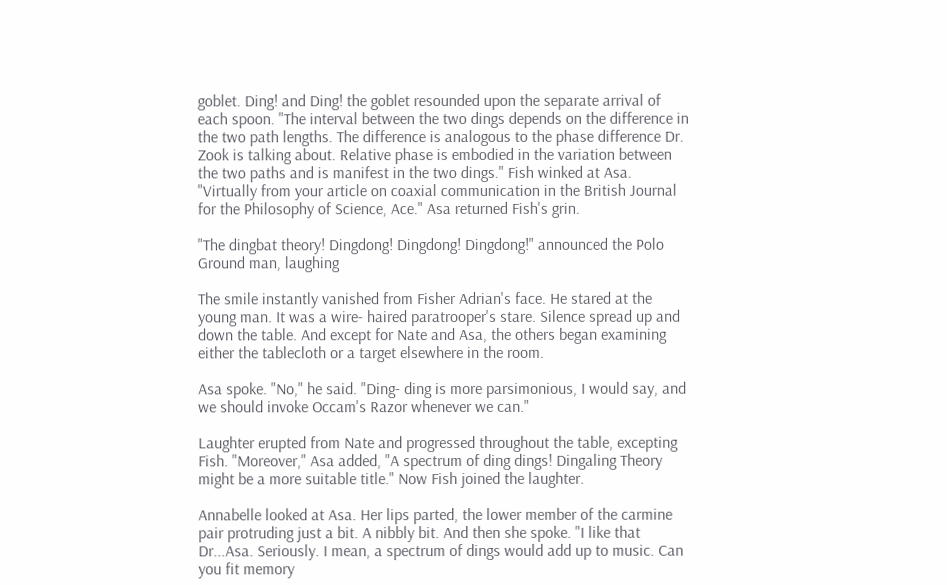goblet. Ding! and Ding! the goblet resounded upon the separate arrival of each spoon. "The interval between the two dings depends on the difference in the two path lengths. The difference is analogous to the phase difference Dr. Zook is talking about. Relative phase is embodied in the variation between the two paths and is manifest in the two dings." Fish winked at Asa. "Virtually from your article on coaxial communication in the British Journal for the Philosophy of Science, Ace." Asa returned Fish's grin.

"The dingbat theory! Dingdong! Dingdong! Dingdong!" announced the Polo Ground man, laughing

The smile instantly vanished from Fisher Adrian's face. He stared at the young man. It was a wire- haired paratrooper's stare. Silence spread up and down the table. And except for Nate and Asa, the others began examining either the tablecloth or a target elsewhere in the room.

Asa spoke. "No," he said. "Ding- ding is more parsimonious, I would say, and we should invoke Occam's Razor whenever we can."

Laughter erupted from Nate and progressed throughout the table, excepting Fish. "Moreover," Asa added, "A spectrum of ding dings! Dingaling Theory might be a more suitable title." Now Fish joined the laughter.

Annabelle looked at Asa. Her lips parted, the lower member of the carmine pair protruding just a bit. A nibbly bit. And then she spoke. "I like that Dr...Asa. Seriously. I mean, a spectrum of dings would add up to music. Can you fit memory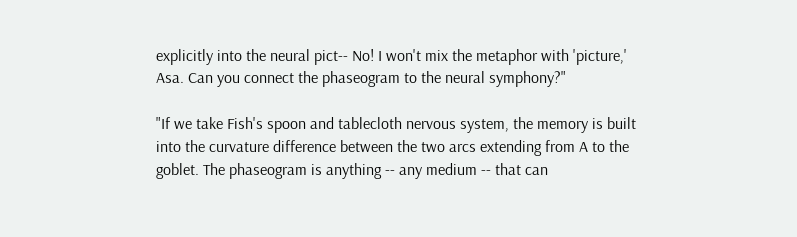explicitly into the neural pict-- No! I won't mix the metaphor with 'picture,' Asa. Can you connect the phaseogram to the neural symphony?"

"If we take Fish's spoon and tablecloth nervous system, the memory is built into the curvature difference between the two arcs extending from A to the goblet. The phaseogram is anything -- any medium -- that can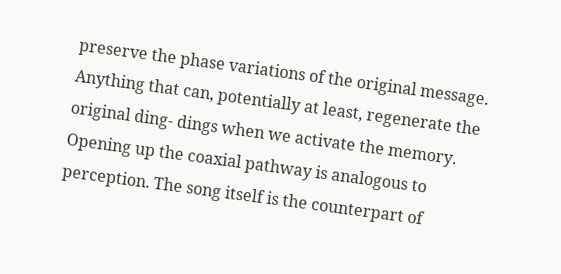preserve the phase variations of the original message. Anything that can, potentially at least, regenerate the original ding- dings when we activate the memory. Opening up the coaxial pathway is analogous to perception. The song itself is the counterpart of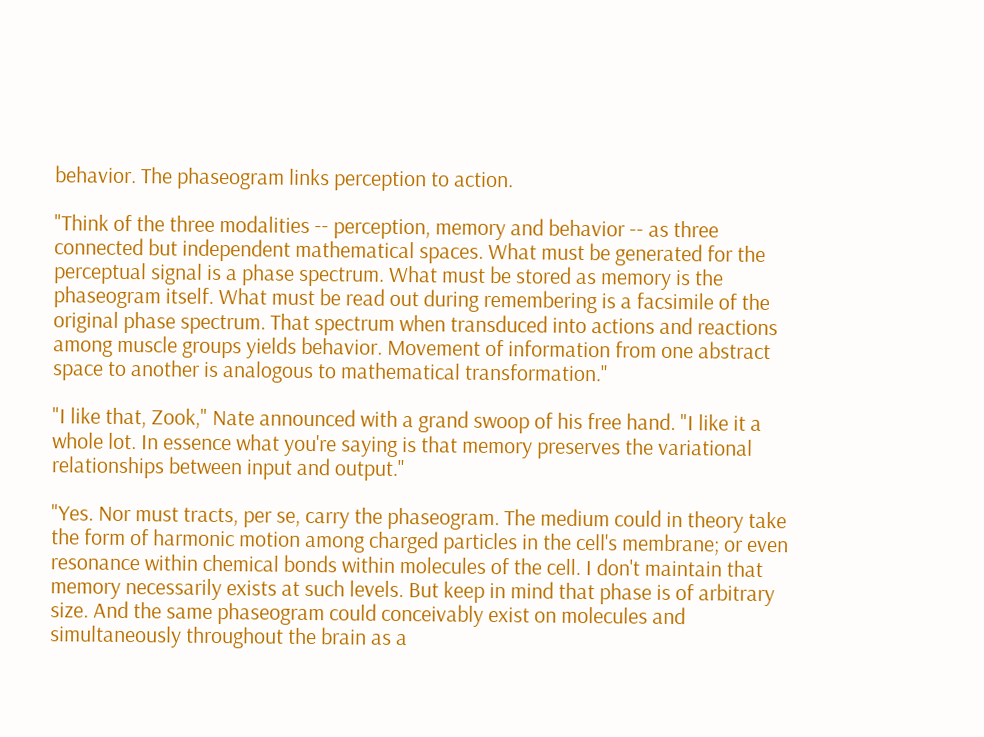behavior. The phaseogram links perception to action.

"Think of the three modalities -- perception, memory and behavior -- as three connected but independent mathematical spaces. What must be generated for the perceptual signal is a phase spectrum. What must be stored as memory is the phaseogram itself. What must be read out during remembering is a facsimile of the original phase spectrum. That spectrum when transduced into actions and reactions among muscle groups yields behavior. Movement of information from one abstract space to another is analogous to mathematical transformation."

"I like that, Zook," Nate announced with a grand swoop of his free hand. "I like it a whole lot. In essence what you're saying is that memory preserves the variational relationships between input and output."

"Yes. Nor must tracts, per se, carry the phaseogram. The medium could in theory take the form of harmonic motion among charged particles in the cell's membrane; or even resonance within chemical bonds within molecules of the cell. I don't maintain that memory necessarily exists at such levels. But keep in mind that phase is of arbitrary size. And the same phaseogram could conceivably exist on molecules and simultaneously throughout the brain as a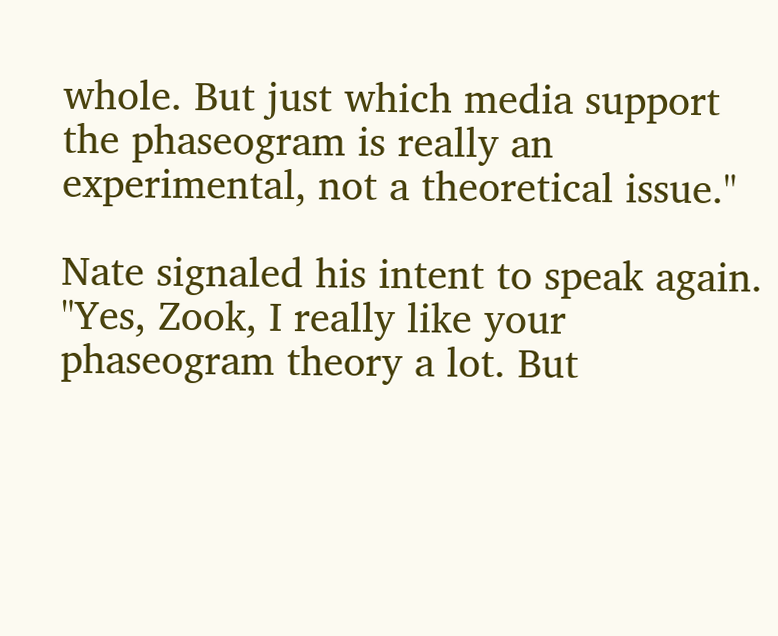whole. But just which media support the phaseogram is really an experimental, not a theoretical issue."

Nate signaled his intent to speak again. "Yes, Zook, I really like your phaseogram theory a lot. But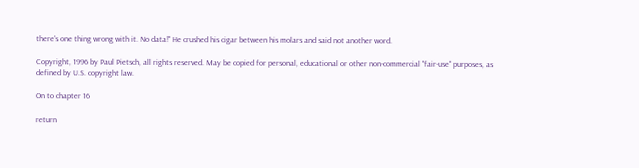there's one thing wrong with it. No data!" He crushed his cigar between his molars and said not another word.

Copyright, 1996 by Paul Pietsch, all rights reserved. May be copied for personal, educational or other non-commercial "fair-use" purposes, as defined by U.S. copyright law.

On to chapter 16

return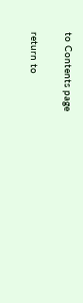to Contents page

return to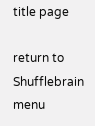title page

return to Shufflebrain menu